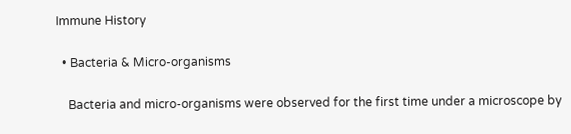Immune History

  • Bacteria & Micro-organisms

    Bacteria and micro-organisms were observed for the first time under a microscope by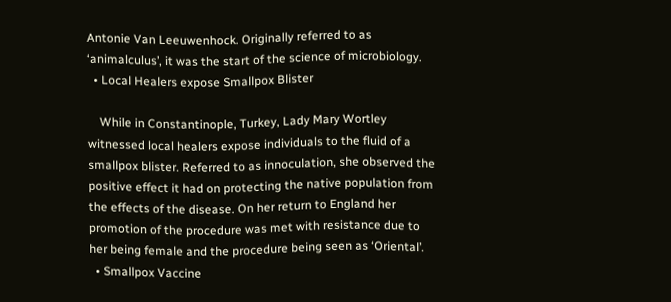Antonie Van Leeuwenhock. Originally referred to as ‘animalculus’, it was the start of the science of microbiology.
  • Local Healers expose Smallpox Blister

    While in Constantinople, Turkey, Lady Mary Wortley witnessed local healers expose individuals to the fluid of a smallpox blister. Referred to as innoculation, she observed the positive effect it had on protecting the native population from the effects of the disease. On her return to England her promotion of the procedure was met with resistance due to her being female and the procedure being seen as ‘Oriental’.
  • Smallpox Vaccine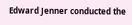Edward Jenner conducted the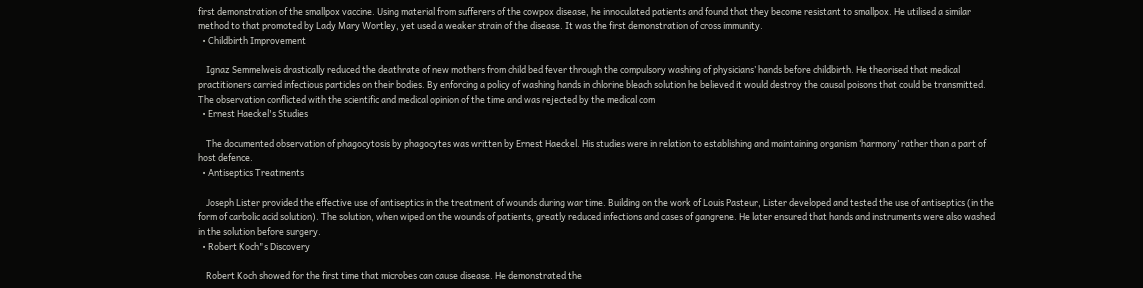first demonstration of the smallpox vaccine. Using material from sufferers of the cowpox disease, he innoculated patients and found that they become resistant to smallpox. He utilised a similar method to that promoted by Lady Mary Wortley, yet used a weaker strain of the disease. It was the first demonstration of cross immunity.
  • Childbirth Improvement

    Ignaz Semmelweis drastically reduced the deathrate of new mothers from child bed fever through the compulsory washing of physicians’ hands before childbirth. He theorised that medical practitioners carried infectious particles on their bodies. By enforcing a policy of washing hands in chlorine bleach solution he believed it would destroy the causal poisons that could be transmitted. The observation conflicted with the scientific and medical opinion of the time and was rejected by the medical com
  • Ernest Haeckel's Studies

    The documented observation of phagocytosis by phagocytes was written by Ernest Haeckel. His studies were in relation to establishing and maintaining organism ‘harmony’ rather than a part of host defence.
  • Antiseptics Treatments

    Joseph Lister provided the effective use of antiseptics in the treatment of wounds during war time. Building on the work of Louis Pasteur, Lister developed and tested the use of antiseptics (in the form of carbolic acid solution). The solution, when wiped on the wounds of patients, greatly reduced infections and cases of gangrene. He later ensured that hands and instruments were also washed in the solution before surgery.
  • Robert Koch"s Discovery

    Robert Koch showed for the first time that microbes can cause disease. He demonstrated the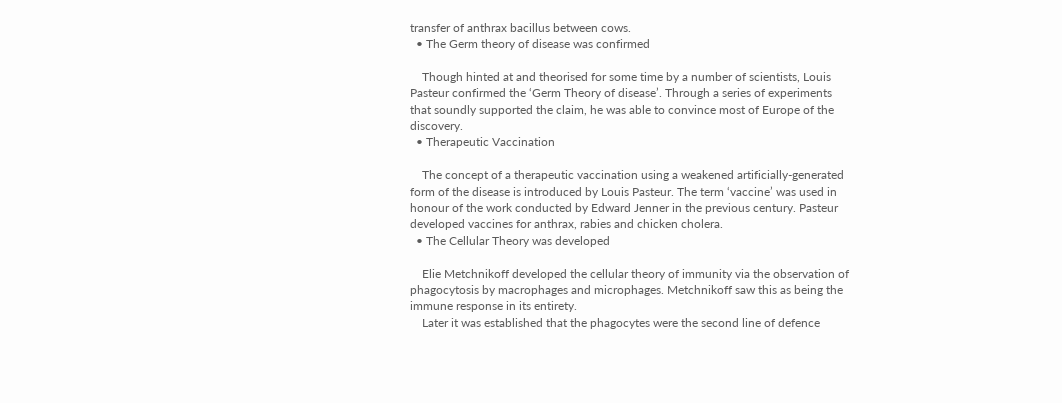transfer of anthrax bacillus between cows.
  • The Germ theory of disease was confirmed

    Though hinted at and theorised for some time by a number of scientists, Louis Pasteur confirmed the ‘Germ Theory of disease’. Through a series of experiments that soundly supported the claim, he was able to convince most of Europe of the discovery.
  • Therapeutic Vaccination

    The concept of a therapeutic vaccination using a weakened artificially-generated form of the disease is introduced by Louis Pasteur. The term ‘vaccine’ was used in honour of the work conducted by Edward Jenner in the previous century. Pasteur developed vaccines for anthrax, rabies and chicken cholera.
  • The Cellular Theory was developed

    Elie Metchnikoff developed the cellular theory of immunity via the observation of phagocytosis by macrophages and microphages. Metchnikoff saw this as being the immune response in its entirety.
    Later it was established that the phagocytes were the second line of defence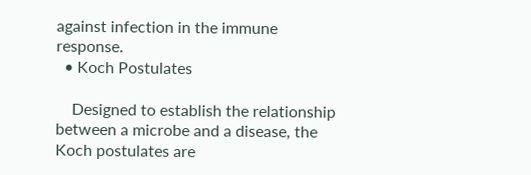against infection in the immune response.
  • Koch Postulates

    Designed to establish the relationship between a microbe and a disease, the Koch postulates are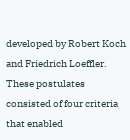developed by Robert Koch and Friedrich Loeffler. These postulates consisted of four criteria that enabled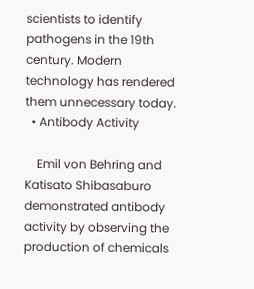scientists to identify pathogens in the 19th century. Modern technology has rendered them unnecessary today.
  • Antibody Activity

    Emil von Behring and Katisato Shibasaburo demonstrated antibody activity by observing the production of chemicals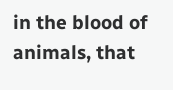in the blood of animals, that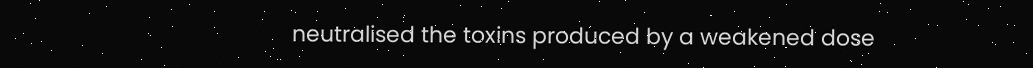neutralised the toxins produced by a weakened dose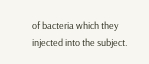of bacteria which they injected into the subject.